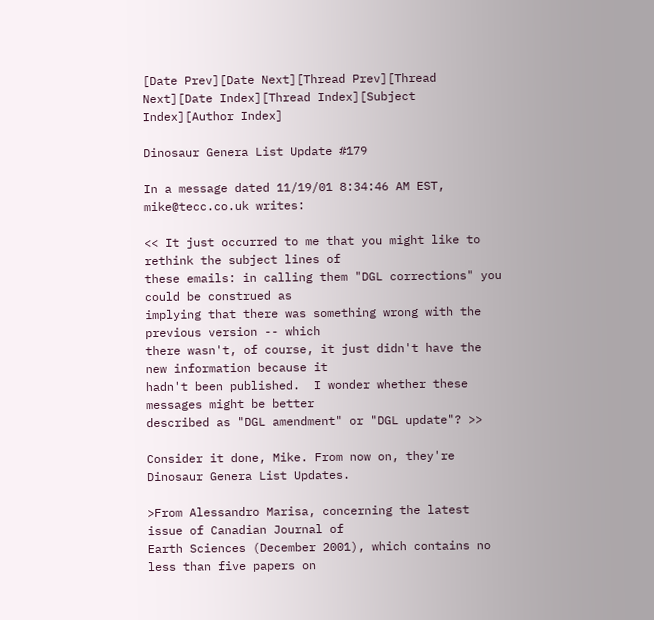[Date Prev][Date Next][Thread Prev][Thread Next][Date Index][Thread Index][Subject Index][Author Index]

Dinosaur Genera List Update #179

In a message dated 11/19/01 8:34:46 AM EST, mike@tecc.co.uk writes:

<< It just occurred to me that you might like to rethink the subject lines of
these emails: in calling them "DGL corrections" you could be construed as
implying that there was something wrong with the previous version -- which
there wasn't, of course, it just didn't have the new information because it
hadn't been published.  I wonder whether these messages might be better
described as "DGL amendment" or "DGL update"? >>

Consider it done, Mike. From now on, they're Dinosaur Genera List Updates.

>From Alessandro Marisa, concerning the latest issue of Canadian Journal of
Earth Sciences (December 2001), which contains no less than five papers on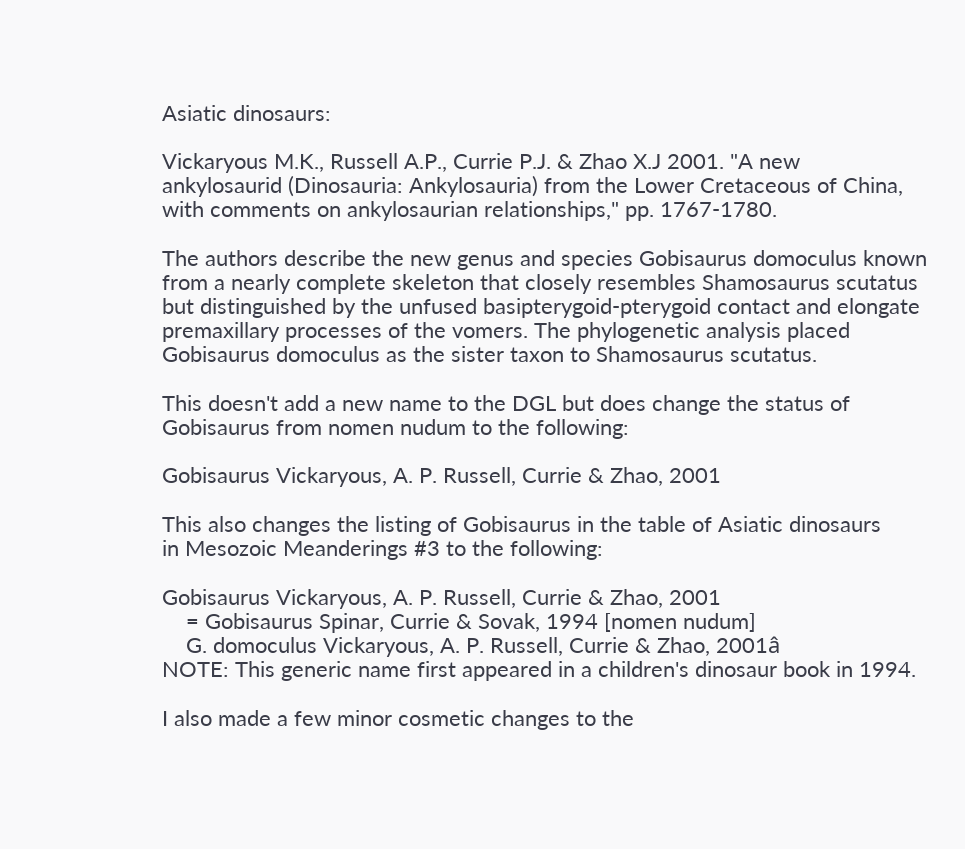Asiatic dinosaurs:

Vickaryous M.K., Russell A.P., Currie P.J. & Zhao X.J 2001. "A new
ankylosaurid (Dinosauria: Ankylosauria) from the Lower Cretaceous of China,
with comments on ankylosaurian relationships," pp. 1767-1780.

The authors describe the new genus and species Gobisaurus domoculus known
from a nearly complete skeleton that closely resembles Shamosaurus scutatus
but distinguished by the unfused basipterygoid-pterygoid contact and elongate
premaxillary processes of the vomers. The phylogenetic analysis placed
Gobisaurus domoculus as the sister taxon to Shamosaurus scutatus.

This doesn't add a new name to the DGL but does change the status of
Gobisaurus from nomen nudum to the following:

Gobisaurus Vickaryous, A. P. Russell, Currie & Zhao, 2001

This also changes the listing of Gobisaurus in the table of Asiatic dinosaurs
in Mesozoic Meanderings #3 to the following:

Gobisaurus Vickaryous, A. P. Russell, Currie & Zhao, 2001
    = Gobisaurus Spinar, Currie & Sovak, 1994 [nomen nudum]
    G. domoculus Vickaryous, A. P. Russell, Currie & Zhao, 2001â
NOTE: This generic name first appeared in a children's dinosaur book in 1994.

I also made a few minor cosmetic changes to the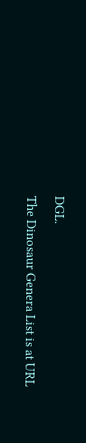DGL.

The Dinosaur Genera List is at URL